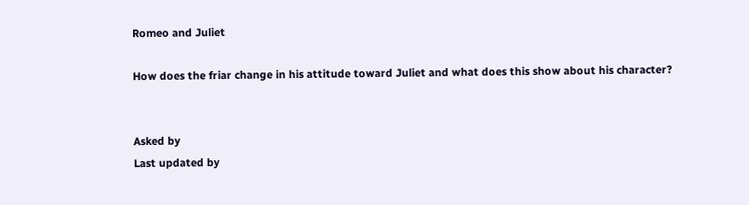Romeo and Juliet

How does the friar change in his attitude toward Juliet and what does this show about his character?


Asked by
Last updated by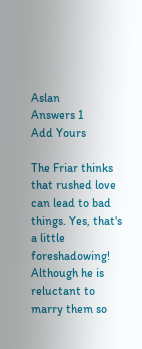Aslan
Answers 1
Add Yours

The Friar thinks that rushed love can lead to bad things. Yes, that's a little foreshadowing! Although he is reluctant to marry them so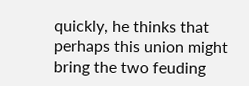quickly, he thinks that perhaps this union might bring the two feuding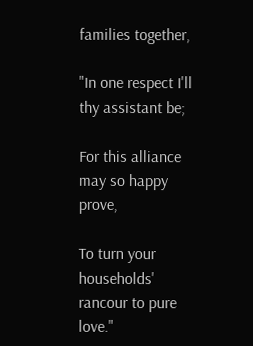families together,

"In one respect I'll thy assistant be;

For this alliance may so happy prove,

To turn your households' rancour to pure love."